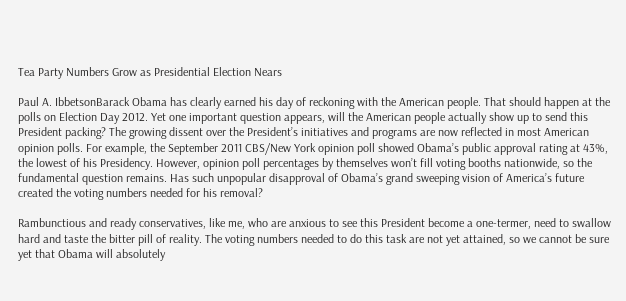Tea Party Numbers Grow as Presidential Election Nears

Paul A. IbbetsonBarack Obama has clearly earned his day of reckoning with the American people. That should happen at the polls on Election Day 2012. Yet one important question appears, will the American people actually show up to send this President packing? The growing dissent over the President’s initiatives and programs are now reflected in most American opinion polls. For example, the September 2011 CBS/New York opinion poll showed Obama’s public approval rating at 43%, the lowest of his Presidency. However, opinion poll percentages by themselves won’t fill voting booths nationwide, so the fundamental question remains. Has such unpopular disapproval of Obama’s grand sweeping vision of America’s future created the voting numbers needed for his removal?

Rambunctious and ready conservatives, like me, who are anxious to see this President become a one-termer, need to swallow hard and taste the bitter pill of reality. The voting numbers needed to do this task are not yet attained, so we cannot be sure yet that Obama will absolutely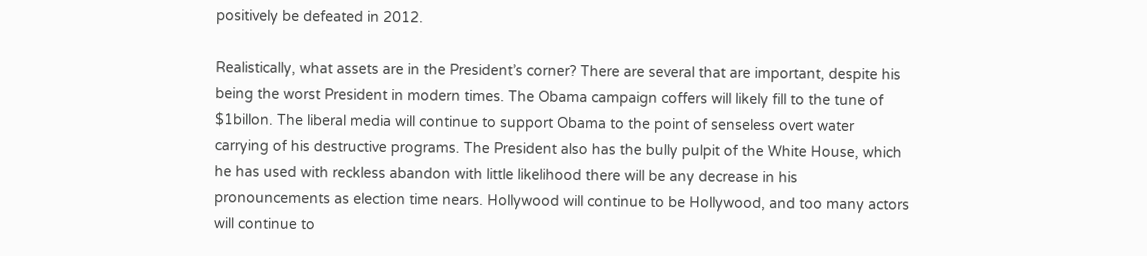positively be defeated in 2012.

Realistically, what assets are in the President’s corner? There are several that are important, despite his being the worst President in modern times. The Obama campaign coffers will likely fill to the tune of $1billon. The liberal media will continue to support Obama to the point of senseless overt water carrying of his destructive programs. The President also has the bully pulpit of the White House, which he has used with reckless abandon with little likelihood there will be any decrease in his pronouncements as election time nears. Hollywood will continue to be Hollywood, and too many actors will continue to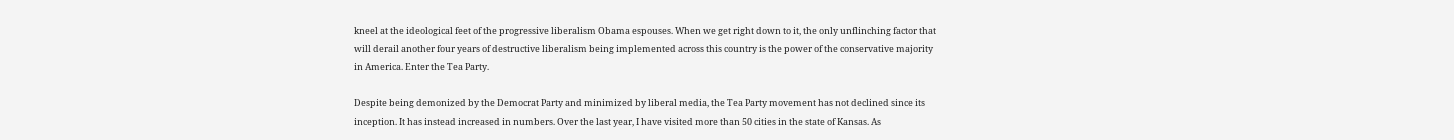kneel at the ideological feet of the progressive liberalism Obama espouses. When we get right down to it, the only unflinching factor that will derail another four years of destructive liberalism being implemented across this country is the power of the conservative majority in America. Enter the Tea Party.

Despite being demonized by the Democrat Party and minimized by liberal media, the Tea Party movement has not declined since its inception. It has instead increased in numbers. Over the last year, I have visited more than 50 cities in the state of Kansas. As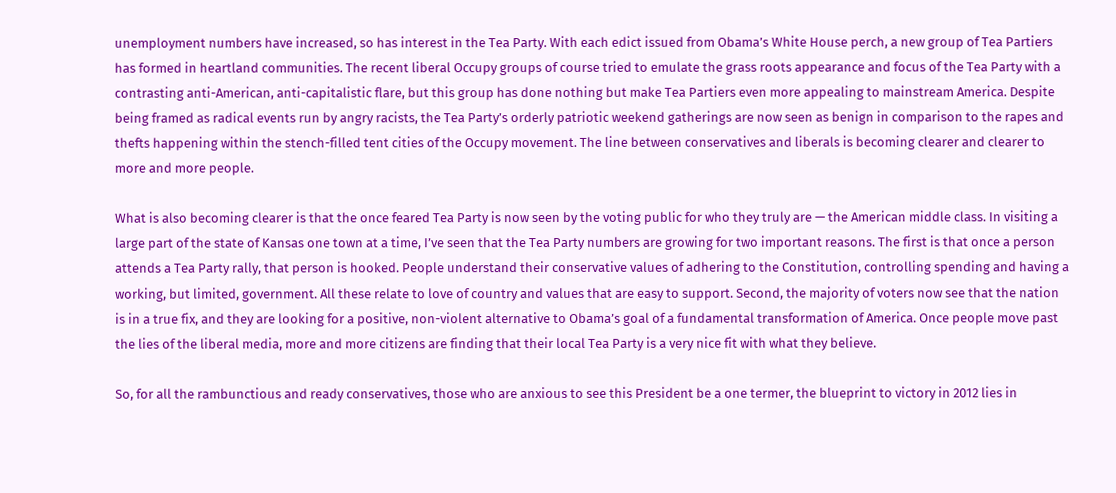unemployment numbers have increased, so has interest in the Tea Party. With each edict issued from Obama’s White House perch, a new group of Tea Partiers has formed in heartland communities. The recent liberal Occupy groups of course tried to emulate the grass roots appearance and focus of the Tea Party with a contrasting anti-American, anti-capitalistic flare, but this group has done nothing but make Tea Partiers even more appealing to mainstream America. Despite being framed as radical events run by angry racists, the Tea Party’s orderly patriotic weekend gatherings are now seen as benign in comparison to the rapes and thefts happening within the stench-filled tent cities of the Occupy movement. The line between conservatives and liberals is becoming clearer and clearer to more and more people.

What is also becoming clearer is that the once feared Tea Party is now seen by the voting public for who they truly are — the American middle class. In visiting a large part of the state of Kansas one town at a time, I’ve seen that the Tea Party numbers are growing for two important reasons. The first is that once a person attends a Tea Party rally, that person is hooked. People understand their conservative values of adhering to the Constitution, controlling spending and having a working, but limited, government. All these relate to love of country and values that are easy to support. Second, the majority of voters now see that the nation is in a true fix, and they are looking for a positive, non-violent alternative to Obama’s goal of a fundamental transformation of America. Once people move past the lies of the liberal media, more and more citizens are finding that their local Tea Party is a very nice fit with what they believe.

So, for all the rambunctious and ready conservatives, those who are anxious to see this President be a one termer, the blueprint to victory in 2012 lies in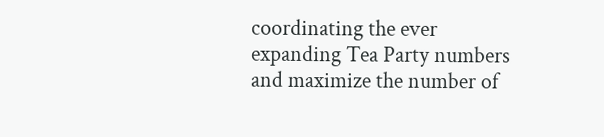coordinating the ever expanding Tea Party numbers and maximize the number of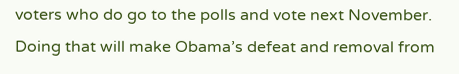voters who do go to the polls and vote next November. Doing that will make Obama’s defeat and removal from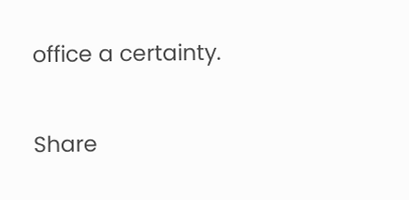office a certainty.

Share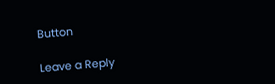Button

Leave a Reply